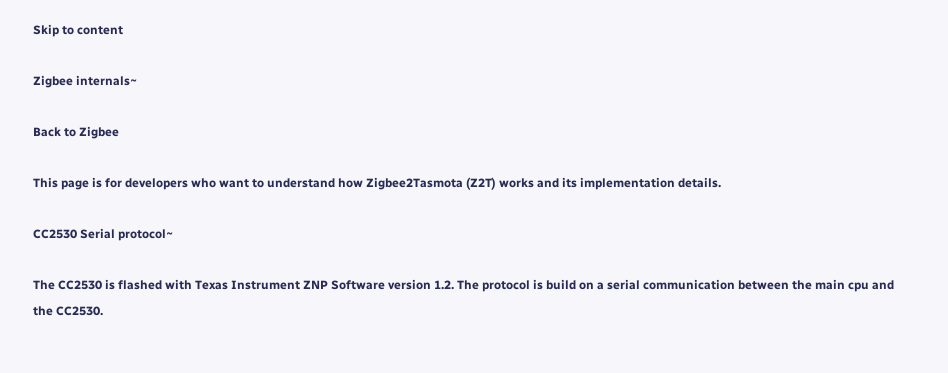Skip to content

Zigbee internals~

Back to Zigbee

This page is for developers who want to understand how Zigbee2Tasmota (Z2T) works and its implementation details.

CC2530 Serial protocol~

The CC2530 is flashed with Texas Instrument ZNP Software version 1.2. The protocol is build on a serial communication between the main cpu and the CC2530.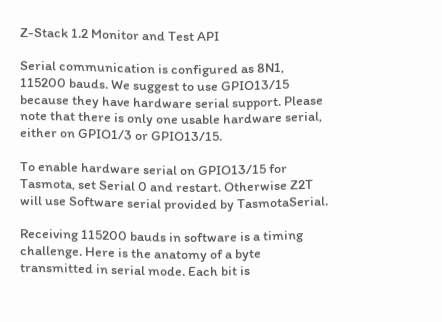Z-Stack 1.2 Monitor and Test API

Serial communication is configured as 8N1, 115200 bauds. We suggest to use GPIO13/15 because they have hardware serial support. Please note that there is only one usable hardware serial, either on GPIO1/3 or GPIO13/15.

To enable hardware serial on GPIO13/15 for Tasmota, set Serial 0 and restart. Otherwise Z2T will use Software serial provided by TasmotaSerial.

Receiving 115200 bauds in software is a timing challenge. Here is the anatomy of a byte transmitted in serial mode. Each bit is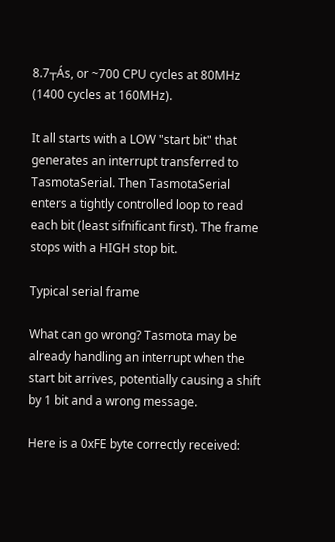8.7┬Ás, or ~700 CPU cycles at 80MHz (1400 cycles at 160MHz).

It all starts with a LOW "start bit" that generates an interrupt transferred to TasmotaSerial. Then TasmotaSerial enters a tightly controlled loop to read each bit (least sifnificant first). The frame stops with a HIGH stop bit.

Typical serial frame

What can go wrong? Tasmota may be already handling an interrupt when the start bit arrives, potentially causing a shift by 1 bit and a wrong message.

Here is a 0xFE byte correctly received: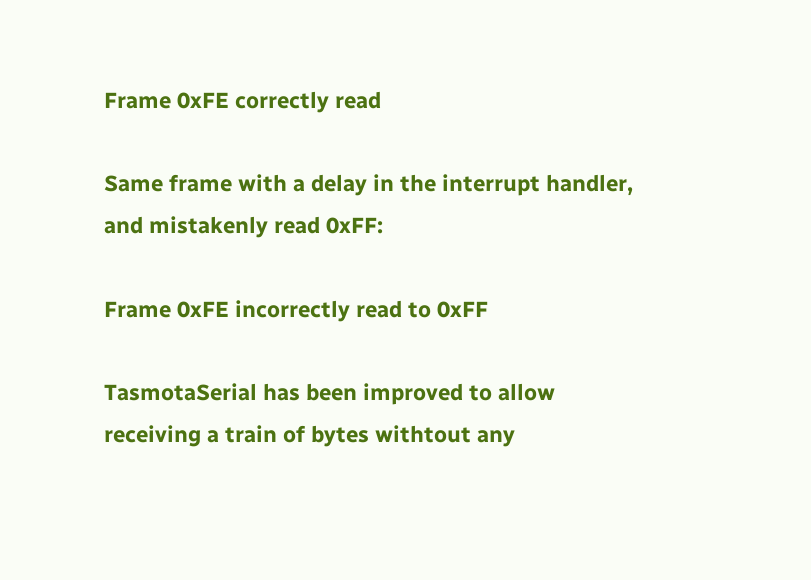Frame 0xFE correctly read

Same frame with a delay in the interrupt handler, and mistakenly read 0xFF:

Frame 0xFE incorrectly read to 0xFF

TasmotaSerial has been improved to allow receiving a train of bytes withtout any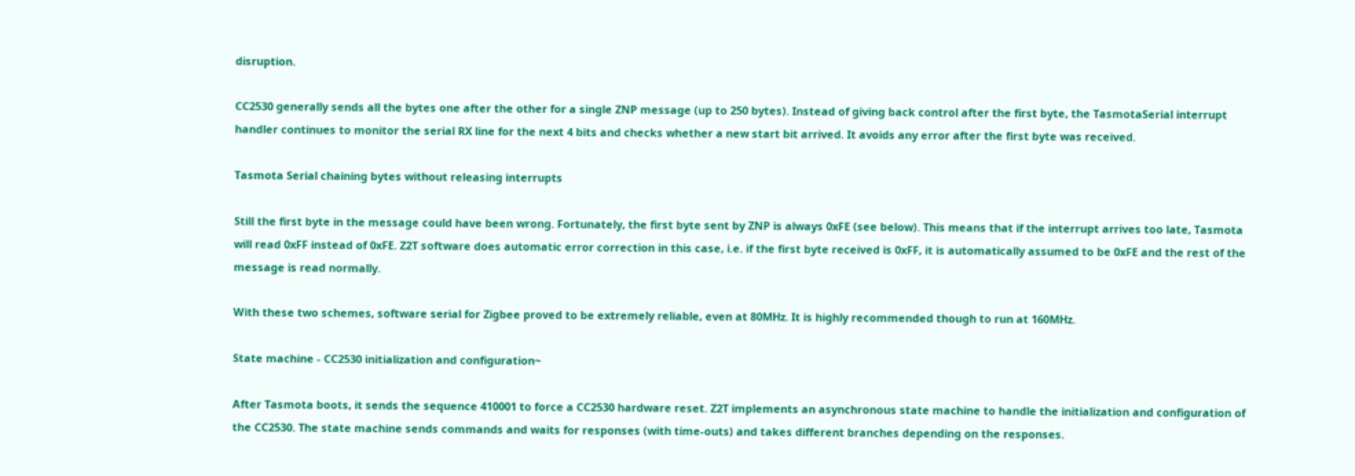disruption.

CC2530 generally sends all the bytes one after the other for a single ZNP message (up to 250 bytes). Instead of giving back control after the first byte, the TasmotaSerial interrupt handler continues to monitor the serial RX line for the next 4 bits and checks whether a new start bit arrived. It avoids any error after the first byte was received.

Tasmota Serial chaining bytes without releasing interrupts

Still the first byte in the message could have been wrong. Fortunately, the first byte sent by ZNP is always 0xFE (see below). This means that if the interrupt arrives too late, Tasmota will read 0xFF instead of 0xFE. Z2T software does automatic error correction in this case, i.e. if the first byte received is 0xFF, it is automatically assumed to be 0xFE and the rest of the message is read normally.

With these two schemes, software serial for Zigbee proved to be extremely reliable, even at 80MHz. It is highly recommended though to run at 160MHz.

State machine - CC2530 initialization and configuration~

After Tasmota boots, it sends the sequence 410001 to force a CC2530 hardware reset. Z2T implements an asynchronous state machine to handle the initialization and configuration of the CC2530. The state machine sends commands and waits for responses (with time-outs) and takes different branches depending on the responses.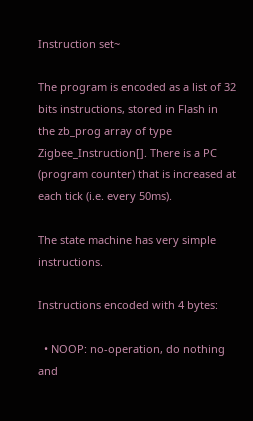Instruction set~

The program is encoded as a list of 32 bits instructions, stored in Flash in the zb_prog array of type Zigbee_Instruction[]. There is a PC (program counter) that is increased at each tick (i.e. every 50ms).

The state machine has very simple instructions.

Instructions encoded with 4 bytes:

  • NOOP: no-operation, do nothing and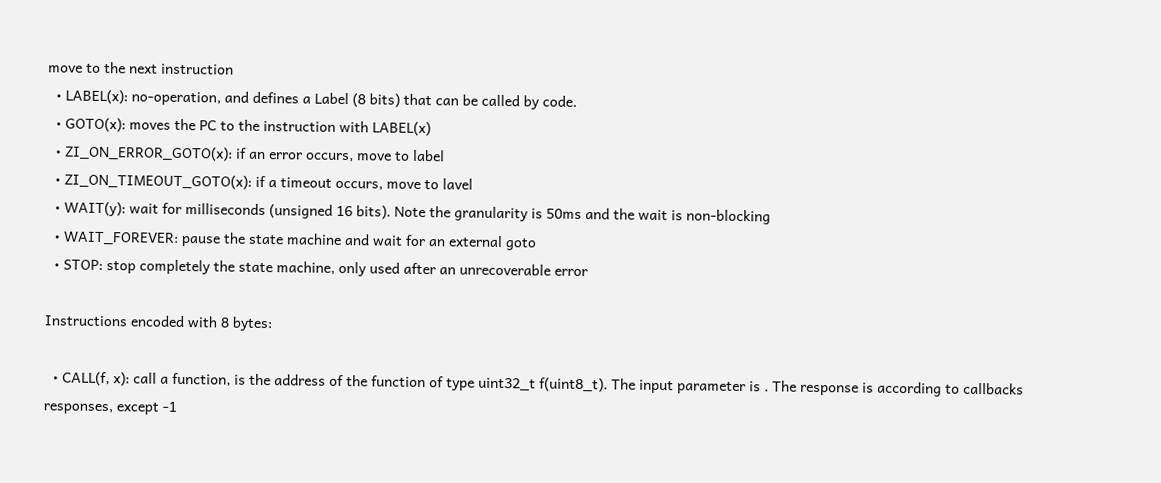move to the next instruction
  • LABEL(x): no-operation, and defines a Label (8 bits) that can be called by code.
  • GOTO(x): moves the PC to the instruction with LABEL(x)
  • ZI_ON_ERROR_GOTO(x): if an error occurs, move to label
  • ZI_ON_TIMEOUT_GOTO(x): if a timeout occurs, move to lavel
  • WAIT(y): wait for milliseconds (unsigned 16 bits). Note the granularity is 50ms and the wait is non-blocking
  • WAIT_FOREVER: pause the state machine and wait for an external goto
  • STOP: stop completely the state machine, only used after an unrecoverable error

Instructions encoded with 8 bytes:

  • CALL(f, x): call a function, is the address of the function of type uint32_t f(uint8_t). The input parameter is . The response is according to callbacks responses, except -1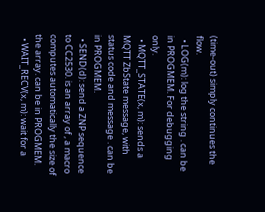(time-out) simply continues the flow.
  • LOG(m): log the string . can be in PROGMEM. For debugging only.
  • MQTT_STATE(x, m): sends a MQTT ZbState message, with status code and message . can be in PROGMEM.
  • SEND(d): send a ZNP sequence to CC2530. is an array of , a macro computes automatically the size of the array. can be in PROGMEM.
  • WAIT_RECV(x, m): wait for a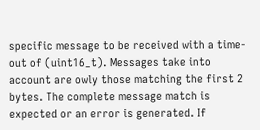specific message to be received with a time-out of (uint16_t). Messages take into account are owly those matching the first 2 bytes. The complete message match is expected or an error is generated. If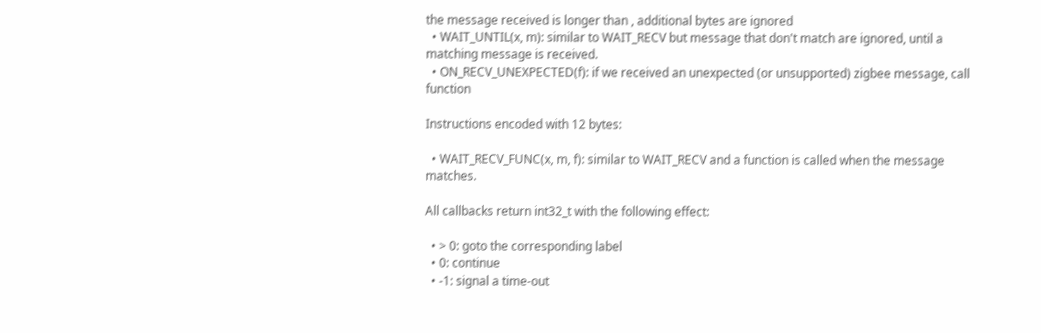the message received is longer than , additional bytes are ignored
  • WAIT_UNTIL(x, m): similar to WAIT_RECV but message that don't match are ignored, until a matching message is received.
  • ON_RECV_UNEXPECTED(f): if we received an unexpected (or unsupported) zigbee message, call function

Instructions encoded with 12 bytes:

  • WAIT_RECV_FUNC(x, m, f): similar to WAIT_RECV and a function is called when the message matches.

All callbacks return int32_t with the following effect:

  • > 0: goto the corresponding label
  • 0: continue
  • -1: signal a time-out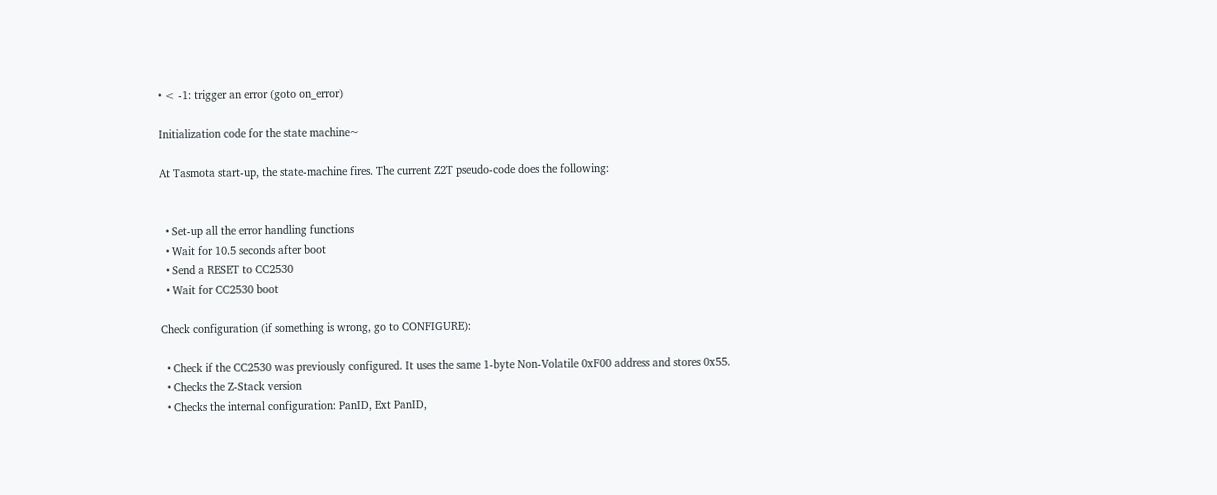• < -1: trigger an error (goto on_error)

Initialization code for the state machine~

At Tasmota start-up, the state-machine fires. The current Z2T pseudo-code does the following:


  • Set-up all the error handling functions
  • Wait for 10.5 seconds after boot
  • Send a RESET to CC2530
  • Wait for CC2530 boot

Check configuration (if something is wrong, go to CONFIGURE):

  • Check if the CC2530 was previously configured. It uses the same 1-byte Non-Volatile 0xF00 address and stores 0x55.
  • Checks the Z-Stack version
  • Checks the internal configuration: PanID, Ext PanID,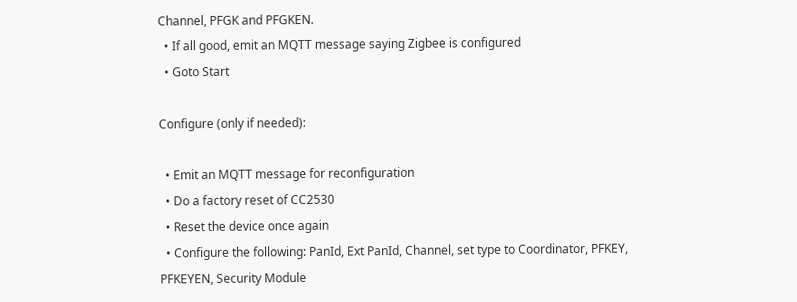Channel, PFGK and PFGKEN.
  • If all good, emit an MQTT message saying Zigbee is configured
  • Goto Start

Configure (only if needed):

  • Emit an MQTT message for reconfiguration
  • Do a factory reset of CC2530
  • Reset the device once again
  • Configure the following: PanId, Ext PanId, Channel, set type to Coordinator, PFKEY, PFKEYEN, Security Module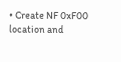• Create NF 0xF00 location and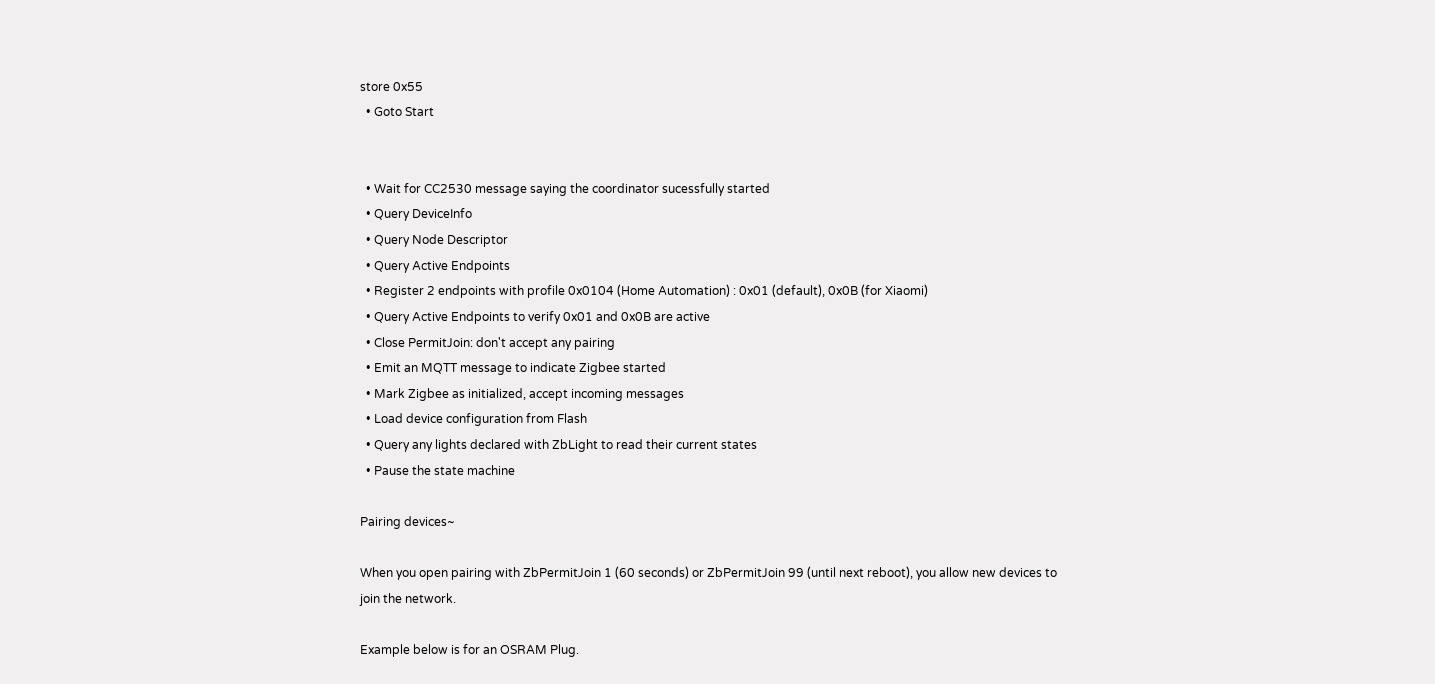store 0x55
  • Goto Start


  • Wait for CC2530 message saying the coordinator sucessfully started
  • Query DeviceInfo
  • Query Node Descriptor
  • Query Active Endpoints
  • Register 2 endpoints with profile 0x0104 (Home Automation) : 0x01 (default), 0x0B (for Xiaomi)
  • Query Active Endpoints to verify 0x01 and 0x0B are active
  • Close PermitJoin: don't accept any pairing
  • Emit an MQTT message to indicate Zigbee started
  • Mark Zigbee as initialized, accept incoming messages
  • Load device configuration from Flash
  • Query any lights declared with ZbLight to read their current states
  • Pause the state machine

Pairing devices~

When you open pairing with ZbPermitJoin 1 (60 seconds) or ZbPermitJoin 99 (until next reboot), you allow new devices to join the network.

Example below is for an OSRAM Plug.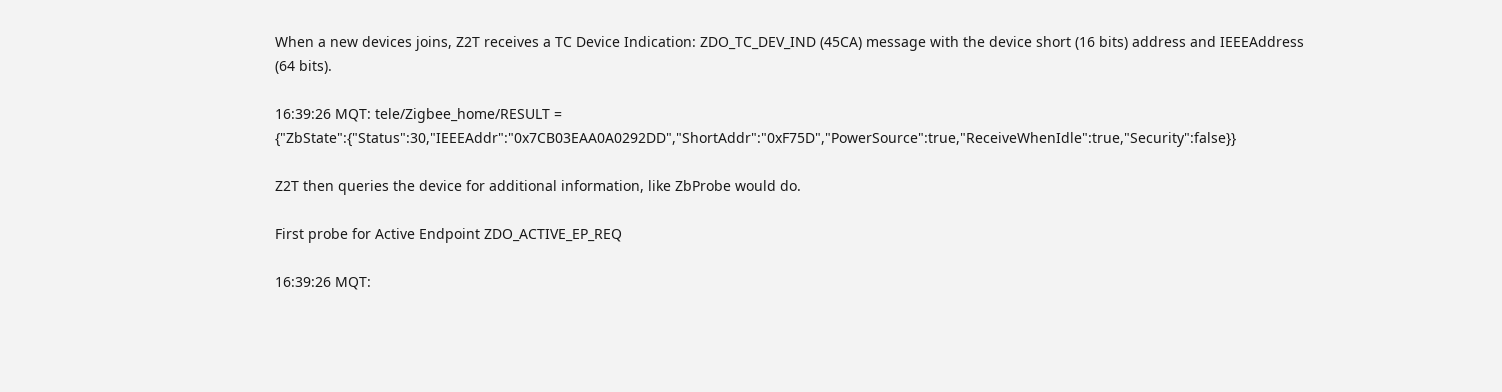When a new devices joins, Z2T receives a TC Device Indication: ZDO_TC_DEV_IND (45CA) message with the device short (16 bits) address and IEEEAddress (64 bits).

16:39:26 MQT: tele/Zigbee_home/RESULT = {"ZbState":{"Status":30,"IEEEAddr":"0x7CB03EAA0A0292DD","ShortAddr":"0xF75D","PowerSource":true,"ReceiveWhenIdle":true,"Security":false}}

Z2T then queries the device for additional information, like ZbProbe would do.

First probe for Active Endpoint ZDO_ACTIVE_EP_REQ

16:39:26 MQT: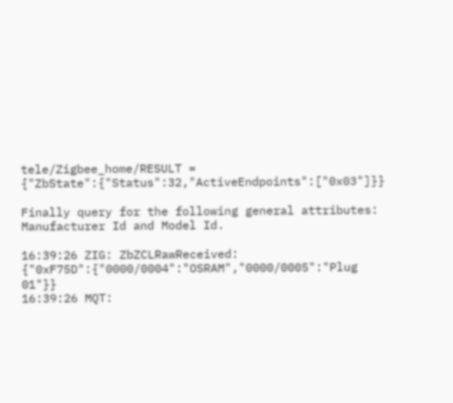tele/Zigbee_home/RESULT = {"ZbState":{"Status":32,"ActiveEndpoints":["0x03"]}}

Finally query for the following general attributes: Manufacturer Id and Model Id.

16:39:26 ZIG: ZbZCLRawReceived: {"0xF75D":{"0000/0004":"OSRAM","0000/0005":"Plug 01"}}
16:39:26 MQT: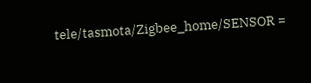tele/tasmota/Zigbee_home/SENSOR =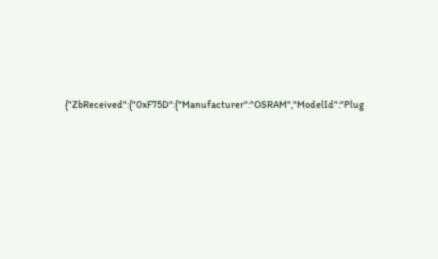{"ZbReceived":{"0xF75D":{"Manufacturer":"OSRAM","ModelId":"Plug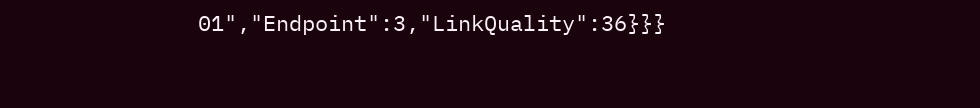01","Endpoint":3,"LinkQuality":36}}}